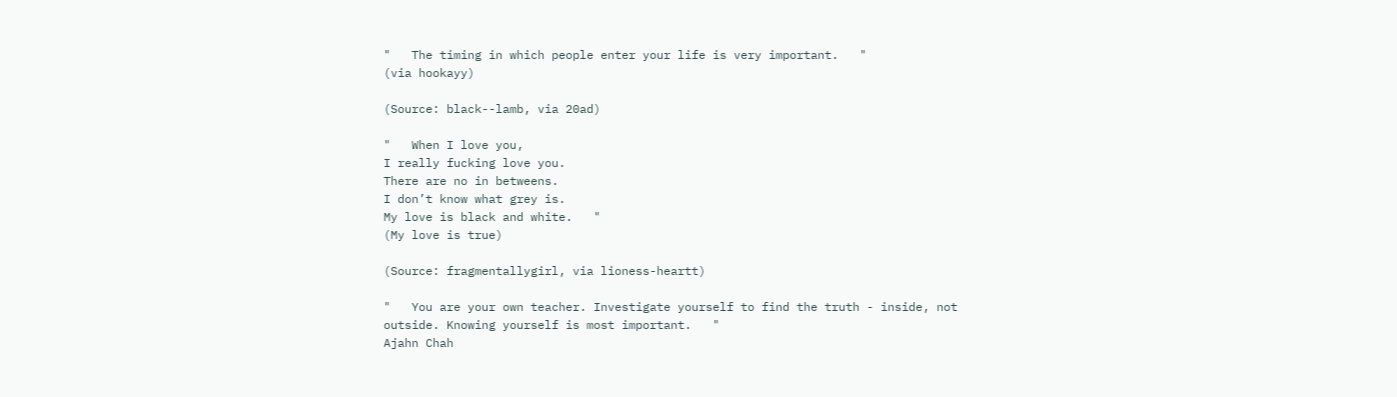"   The timing in which people enter your life is very important.   "
(via hookayy)

(Source: black--lamb, via 20ad)

"   When I love you,
I really fucking love you.
There are no in betweens.
I don’t know what grey is.
My love is black and white.   "
(My love is true)

(Source: fragmentallygirl, via lioness-heartt)

"   You are your own teacher. Investigate yourself to find the truth - inside, not outside. Knowing yourself is most important.   "
Ajahn Chah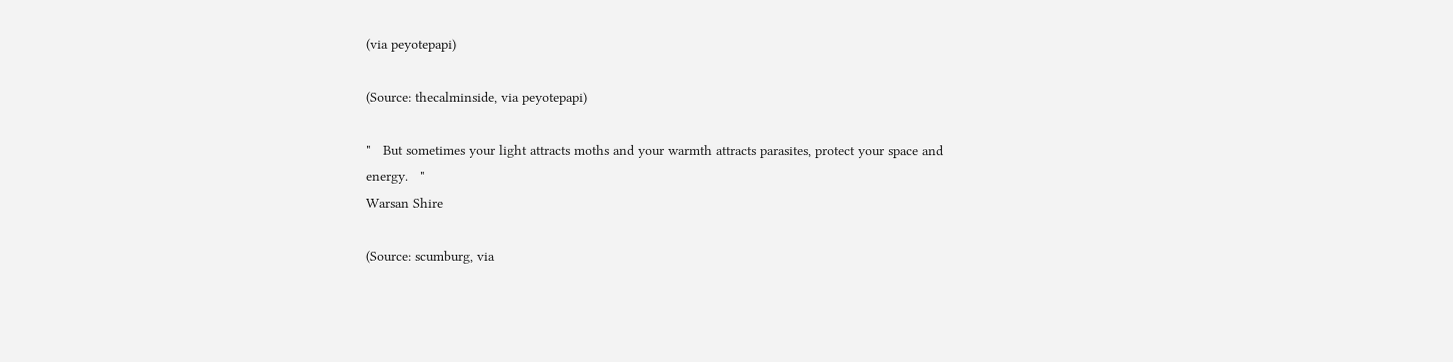(via peyotepapi)

(Source: thecalminside, via peyotepapi)

"   But sometimes your light attracts moths and your warmth attracts parasites, protect your space and energy.   "
Warsan Shire

(Source: scumburg, via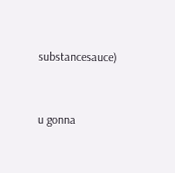substancesauce)


u gonna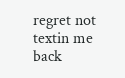regret not textin me back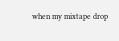when my mixtape drop